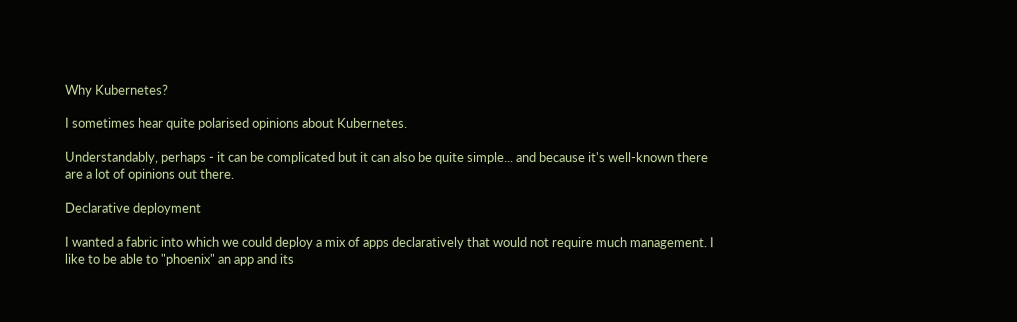Why Kubernetes?

I sometimes hear quite polarised opinions about Kubernetes.

Understandably, perhaps - it can be complicated but it can also be quite simple... and because it's well-known there are a lot of opinions out there.

Declarative deployment

I wanted a fabric into which we could deploy a mix of apps declaratively that would not require much management. I like to be able to "phoenix" an app and its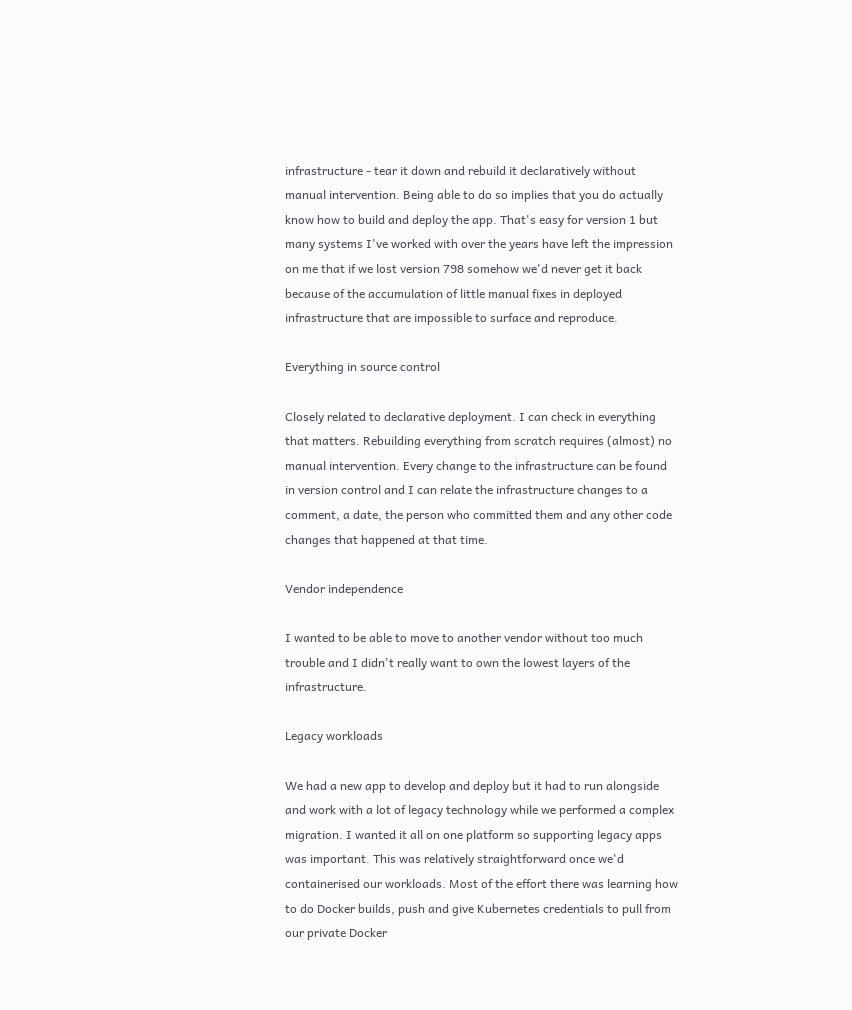infrastructure - tear it down and rebuild it declaratively without manual intervention. Being able to do so implies that you do actually know how to build and deploy the app. That's easy for version 1 but many systems I've worked with over the years have left the impression on me that if we lost version 798 somehow we'd never get it back because of the accumulation of little manual fixes in deployed infrastructure that are impossible to surface and reproduce.

Everything in source control

Closely related to declarative deployment. I can check in everything that matters. Rebuilding everything from scratch requires (almost) no manual intervention. Every change to the infrastructure can be found in version control and I can relate the infrastructure changes to a comment, a date, the person who committed them and any other code changes that happened at that time.

Vendor independence

I wanted to be able to move to another vendor without too much trouble and I didn't really want to own the lowest layers of the infrastructure.

Legacy workloads

We had a new app to develop and deploy but it had to run alongside and work with a lot of legacy technology while we performed a complex migration. I wanted it all on one platform so supporting legacy apps was important. This was relatively straightforward once we'd containerised our workloads. Most of the effort there was learning how to do Docker builds, push and give Kubernetes credentials to pull from our private Docker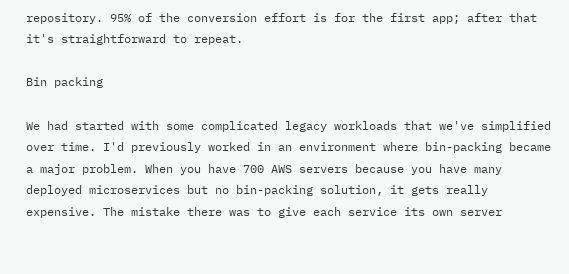repository. 95% of the conversion effort is for the first app; after that it's straightforward to repeat.

Bin packing

We had started with some complicated legacy workloads that we've simplified over time. I'd previously worked in an environment where bin-packing became a major problem. When you have 700 AWS servers because you have many deployed microservices but no bin-packing solution, it gets really expensive. The mistake there was to give each service its own server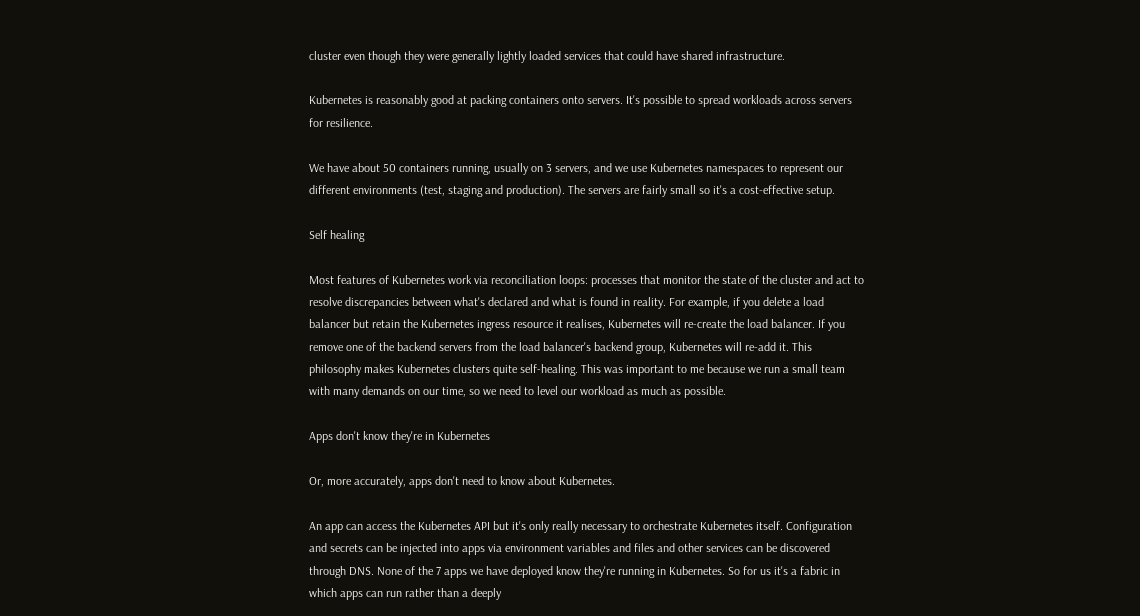cluster even though they were generally lightly loaded services that could have shared infrastructure.

Kubernetes is reasonably good at packing containers onto servers. It's possible to spread workloads across servers for resilience.

We have about 50 containers running, usually on 3 servers, and we use Kubernetes namespaces to represent our different environments (test, staging and production). The servers are fairly small so it's a cost-effective setup.

Self healing

Most features of Kubernetes work via reconciliation loops: processes that monitor the state of the cluster and act to resolve discrepancies between what's declared and what is found in reality. For example, if you delete a load balancer but retain the Kubernetes ingress resource it realises, Kubernetes will re-create the load balancer. If you remove one of the backend servers from the load balancer's backend group, Kubernetes will re-add it. This philosophy makes Kubernetes clusters quite self-healing. This was important to me because we run a small team with many demands on our time, so we need to level our workload as much as possible.

Apps don't know they're in Kubernetes

Or, more accurately, apps don't need to know about Kubernetes.

An app can access the Kubernetes API but it's only really necessary to orchestrate Kubernetes itself. Configuration and secrets can be injected into apps via environment variables and files and other services can be discovered through DNS. None of the 7 apps we have deployed know they're running in Kubernetes. So for us it's a fabric in which apps can run rather than a deeply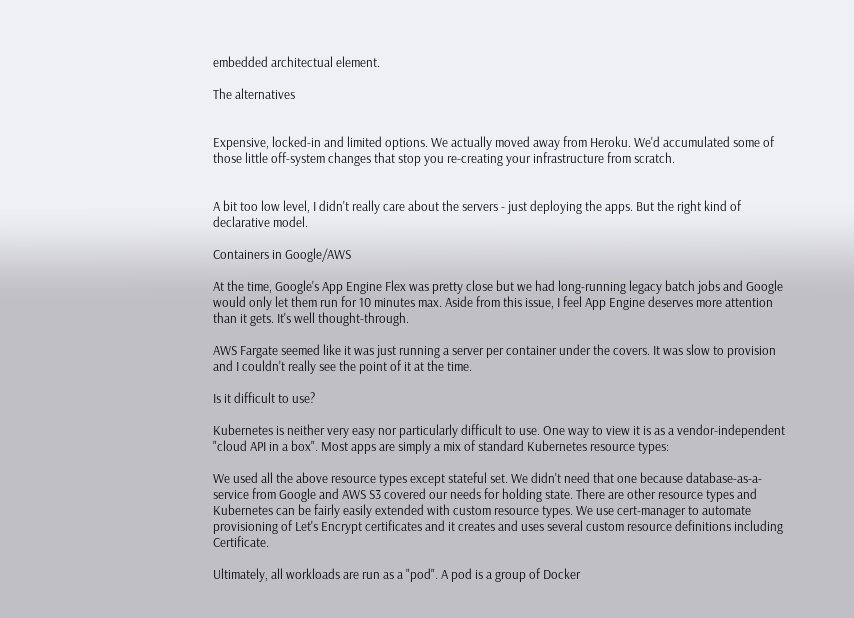embedded architectual element.

The alternatives


Expensive, locked-in and limited options. We actually moved away from Heroku. We'd accumulated some of those little off-system changes that stop you re-creating your infrastructure from scratch.


A bit too low level, I didn't really care about the servers - just deploying the apps. But the right kind of declarative model.

Containers in Google/AWS

At the time, Google's App Engine Flex was pretty close but we had long-running legacy batch jobs and Google would only let them run for 10 minutes max. Aside from this issue, I feel App Engine deserves more attention than it gets. It's well thought-through.

AWS Fargate seemed like it was just running a server per container under the covers. It was slow to provision and I couldn't really see the point of it at the time.

Is it difficult to use?

Kubernetes is neither very easy nor particularly difficult to use. One way to view it is as a vendor-independent "cloud API in a box". Most apps are simply a mix of standard Kubernetes resource types:

We used all the above resource types except stateful set. We didn't need that one because database-as-a-service from Google and AWS S3 covered our needs for holding state. There are other resource types and Kubernetes can be fairly easily extended with custom resource types. We use cert-manager to automate provisioning of Let's Encrypt certificates and it creates and uses several custom resource definitions including Certificate.

Ultimately, all workloads are run as a "pod". A pod is a group of Docker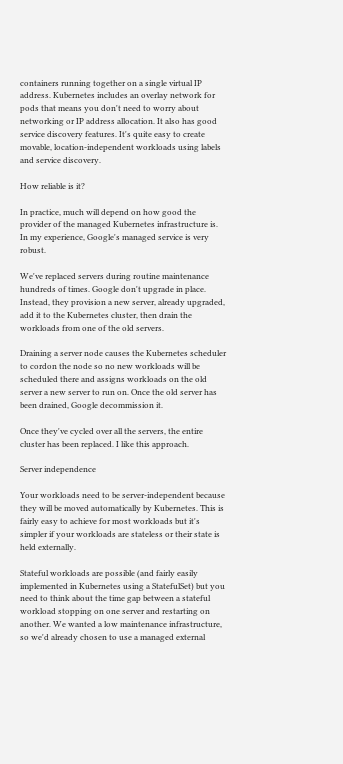containers running together on a single virtual IP address. Kubernetes includes an overlay network for pods that means you don't need to worry about networking or IP address allocation. It also has good service discovery features. It's quite easy to create movable, location-independent workloads using labels and service discovery.

How reliable is it?

In practice, much will depend on how good the provider of the managed Kubernetes infrastructure is. In my experience, Google's managed service is very robust.

We've replaced servers during routine maintenance hundreds of times. Google don't upgrade in place. Instead, they provision a new server, already upgraded, add it to the Kubernetes cluster, then drain the workloads from one of the old servers.

Draining a server node causes the Kubernetes scheduler to cordon the node so no new workloads will be scheduled there and assigns workloads on the old server a new server to run on. Once the old server has been drained, Google decommission it.

Once they've cycled over all the servers, the entire cluster has been replaced. I like this approach.

Server independence

Your workloads need to be server-independent because they will be moved automatically by Kubernetes. This is fairly easy to achieve for most workloads but it's simpler if your workloads are stateless or their state is held externally.

Stateful workloads are possible (and fairly easily implemented in Kubernetes using a StatefulSet) but you need to think about the time gap between a stateful workload stopping on one server and restarting on another. We wanted a low maintenance infrastructure, so we'd already chosen to use a managed external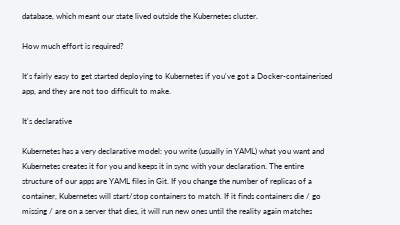database, which meant our state lived outside the Kubernetes cluster.

How much effort is required?

It's fairly easy to get started deploying to Kubernetes if you've got a Docker-containerised app, and they are not too difficult to make.

It's declarative

Kubernetes has a very declarative model: you write (usually in YAML) what you want and Kubernetes creates it for you and keeps it in sync with your declaration. The entire structure of our apps are YAML files in Git. If you change the number of replicas of a container, Kubernetes will start/stop containers to match. If it finds containers die / go missing / are on a server that dies, it will run new ones until the reality again matches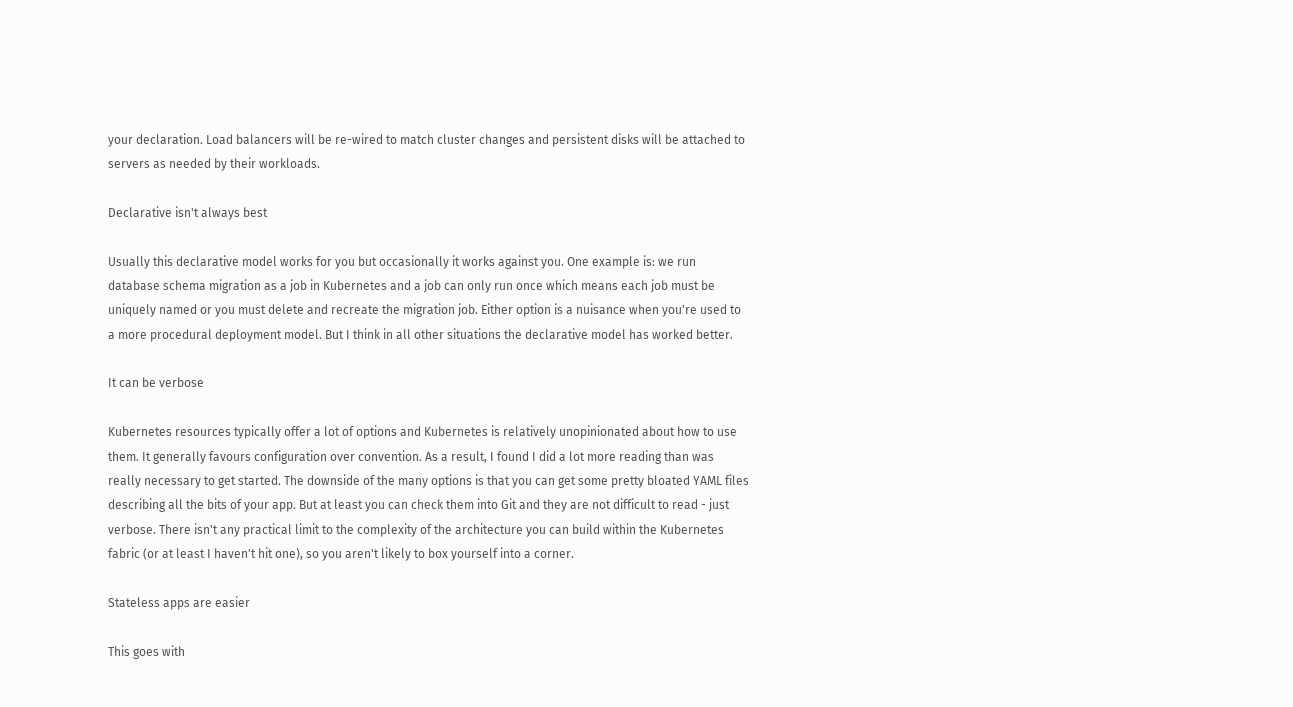your declaration. Load balancers will be re-wired to match cluster changes and persistent disks will be attached to servers as needed by their workloads.

Declarative isn't always best

Usually this declarative model works for you but occasionally it works against you. One example is: we run database schema migration as a job in Kubernetes and a job can only run once which means each job must be uniquely named or you must delete and recreate the migration job. Either option is a nuisance when you're used to a more procedural deployment model. But I think in all other situations the declarative model has worked better.

It can be verbose

Kubernetes resources typically offer a lot of options and Kubernetes is relatively unopinionated about how to use them. It generally favours configuration over convention. As a result, I found I did a lot more reading than was really necessary to get started. The downside of the many options is that you can get some pretty bloated YAML files describing all the bits of your app. But at least you can check them into Git and they are not difficult to read - just verbose. There isn't any practical limit to the complexity of the architecture you can build within the Kubernetes fabric (or at least I haven't hit one), so you aren't likely to box yourself into a corner.

Stateless apps are easier

This goes with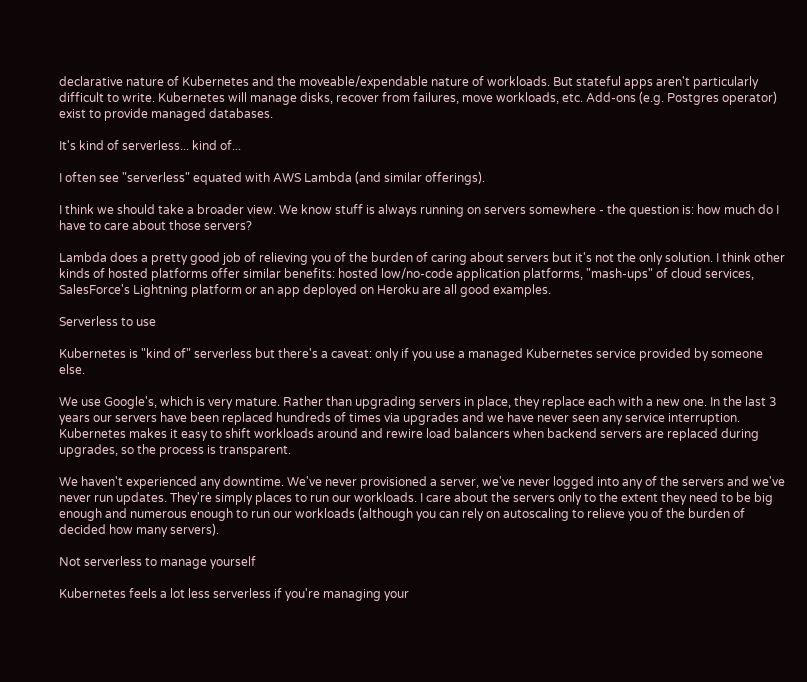declarative nature of Kubernetes and the moveable/expendable nature of workloads. But stateful apps aren't particularly difficult to write. Kubernetes will manage disks, recover from failures, move workloads, etc. Add-ons (e.g. Postgres operator) exist to provide managed databases.

It's kind of serverless... kind of...

I often see "serverless" equated with AWS Lambda (and similar offerings).

I think we should take a broader view. We know stuff is always running on servers somewhere - the question is: how much do I have to care about those servers?

Lambda does a pretty good job of relieving you of the burden of caring about servers but it's not the only solution. I think other kinds of hosted platforms offer similar benefits: hosted low/no-code application platforms, "mash-ups" of cloud services, SalesForce's Lightning platform or an app deployed on Heroku are all good examples.

Serverless to use

Kubernetes is "kind of" serverless but there's a caveat: only if you use a managed Kubernetes service provided by someone else.

We use Google's, which is very mature. Rather than upgrading servers in place, they replace each with a new one. In the last 3 years our servers have been replaced hundreds of times via upgrades and we have never seen any service interruption. Kubernetes makes it easy to shift workloads around and rewire load balancers when backend servers are replaced during upgrades, so the process is transparent.

We haven't experienced any downtime. We've never provisioned a server, we've never logged into any of the servers and we've never run updates. They're simply places to run our workloads. I care about the servers only to the extent they need to be big enough and numerous enough to run our workloads (although you can rely on autoscaling to relieve you of the burden of decided how many servers).

Not serverless to manage yourself

Kubernetes feels a lot less serverless if you're managing your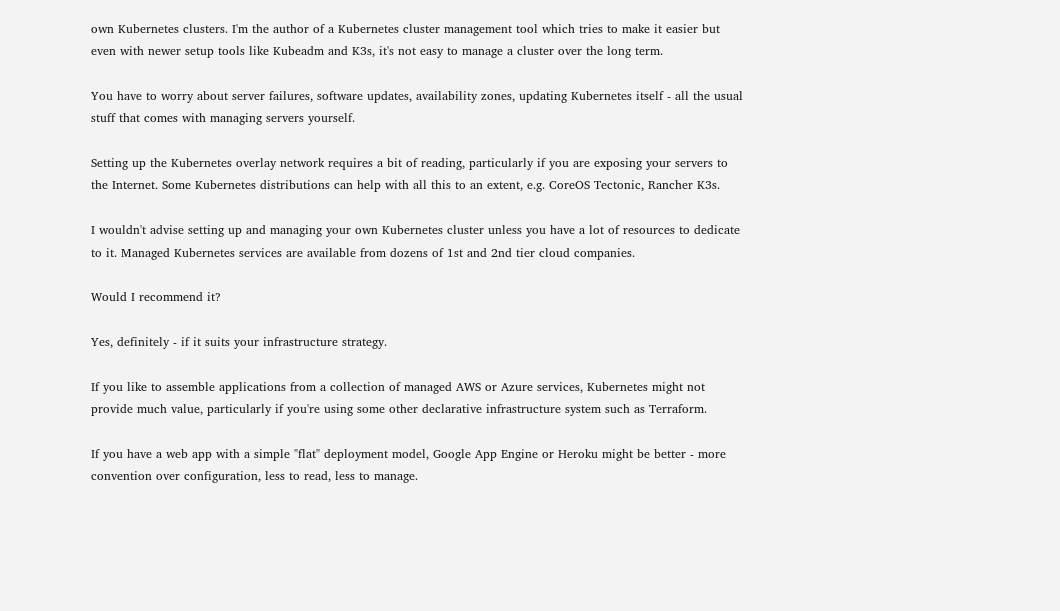own Kubernetes clusters. I'm the author of a Kubernetes cluster management tool which tries to make it easier but even with newer setup tools like Kubeadm and K3s, it's not easy to manage a cluster over the long term.

You have to worry about server failures, software updates, availability zones, updating Kubernetes itself - all the usual stuff that comes with managing servers yourself.

Setting up the Kubernetes overlay network requires a bit of reading, particularly if you are exposing your servers to the Internet. Some Kubernetes distributions can help with all this to an extent, e.g. CoreOS Tectonic, Rancher K3s.

I wouldn't advise setting up and managing your own Kubernetes cluster unless you have a lot of resources to dedicate to it. Managed Kubernetes services are available from dozens of 1st and 2nd tier cloud companies.

Would I recommend it?

Yes, definitely - if it suits your infrastructure strategy.

If you like to assemble applications from a collection of managed AWS or Azure services, Kubernetes might not provide much value, particularly if you're using some other declarative infrastructure system such as Terraform.

If you have a web app with a simple "flat" deployment model, Google App Engine or Heroku might be better - more convention over configuration, less to read, less to manage.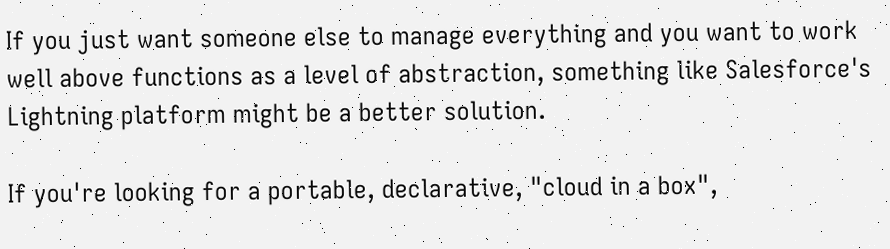If you just want someone else to manage everything and you want to work well above functions as a level of abstraction, something like Salesforce's Lightning platform might be a better solution.

If you're looking for a portable, declarative, "cloud in a box",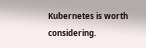Kubernetes is worth considering.